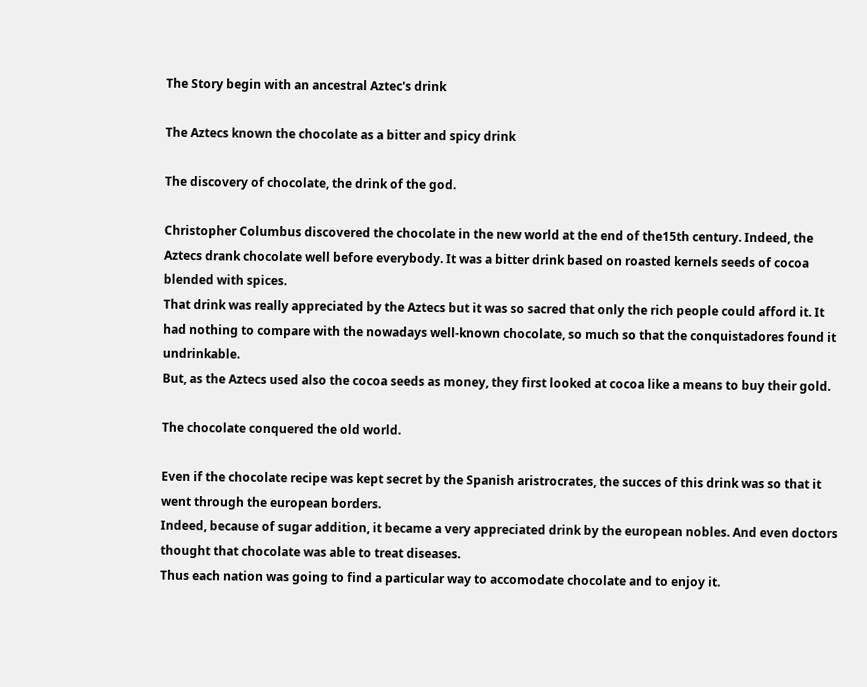The Story begin with an ancestral Aztec's drink

The Aztecs known the chocolate as a bitter and spicy drink

The discovery of chocolate, the drink of the god.

Christopher Columbus discovered the chocolate in the new world at the end of the15th century. Indeed, the Aztecs drank chocolate well before everybody. It was a bitter drink based on roasted kernels seeds of cocoa blended with spices.
That drink was really appreciated by the Aztecs but it was so sacred that only the rich people could afford it. It had nothing to compare with the nowadays well-known chocolate, so much so that the conquistadores found it undrinkable.
But, as the Aztecs used also the cocoa seeds as money, they first looked at cocoa like a means to buy their gold.

The chocolate conquered the old world.

Even if the chocolate recipe was kept secret by the Spanish aristrocrates, the succes of this drink was so that it went through the european borders.
Indeed, because of sugar addition, it became a very appreciated drink by the european nobles. And even doctors thought that chocolate was able to treat diseases.
Thus each nation was going to find a particular way to accomodate chocolate and to enjoy it.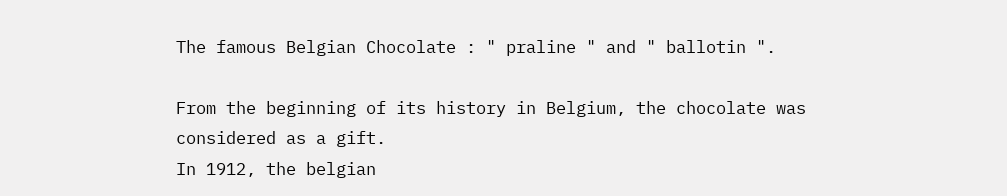The famous Belgian Chocolate : " praline " and " ballotin ".

From the beginning of its history in Belgium, the chocolate was considered as a gift.
In 1912, the belgian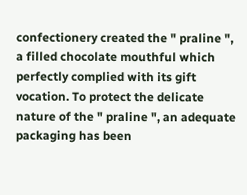confectionery created the " praline ", a filled chocolate mouthful which perfectly complied with its gift vocation. To protect the delicate nature of the " praline ", an adequate packaging has been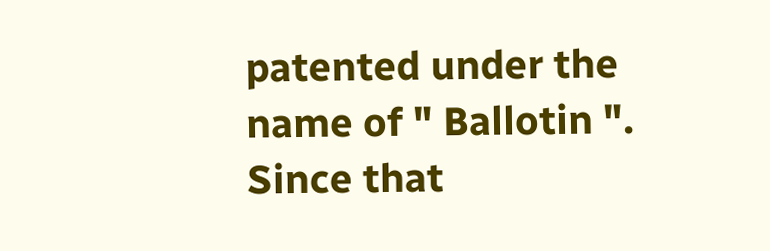patented under the name of " Ballotin ".
Since that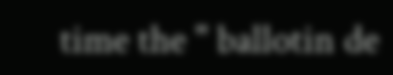time the " ballotin de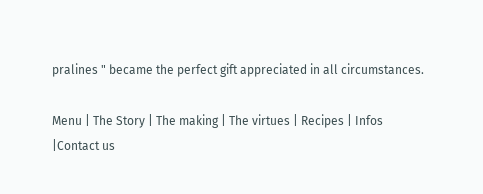pralines " became the perfect gift appreciated in all circumstances.

Menu | The Story | The making | The virtues | Recipes | Infos |Contact us